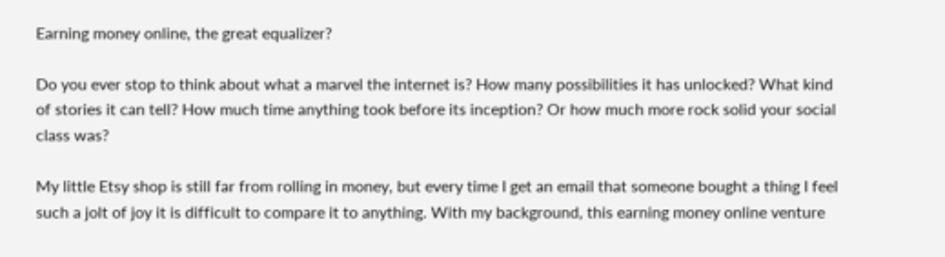Earning money online, the great equalizer?

Do you ever stop to think about what a marvel the internet is? How many possibilities it has unlocked? What kind of stories it can tell? How much time anything took before its inception? Or how much more rock solid your social class was?

My little Etsy shop is still far from rolling in money, but every time I get an email that someone bought a thing I feel such a jolt of joy it is difficult to compare it to anything. With my background, this earning money online venture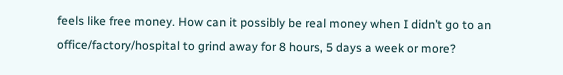feels like free money. How can it possibly be real money when I didn’t go to an office/factory/hospital to grind away for 8 hours, 5 days a week or more?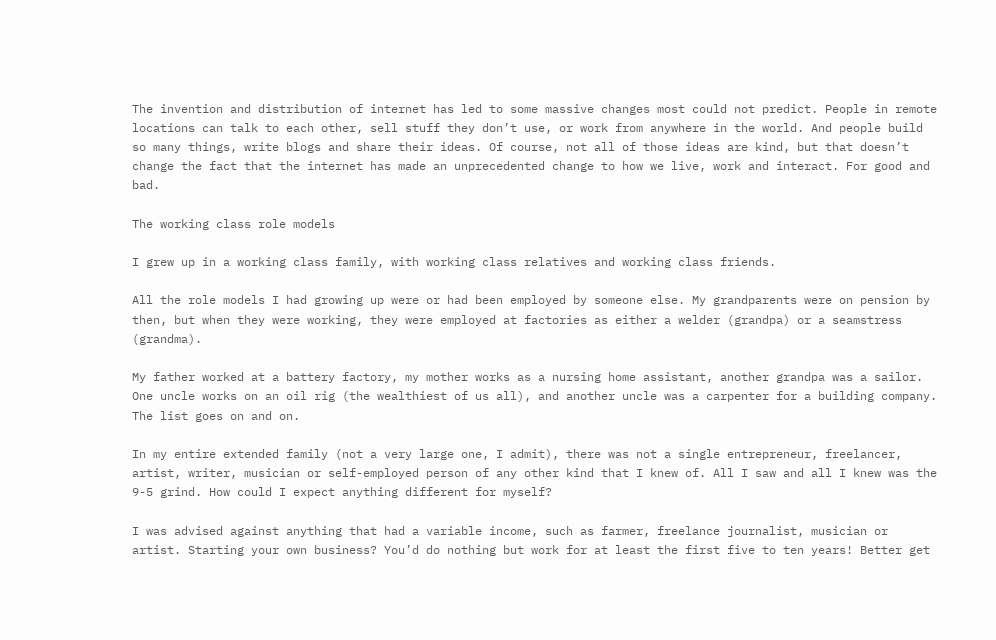The invention and distribution of internet has led to some massive changes most could not predict. People in remote locations can talk to each other, sell stuff they don’t use, or work from anywhere in the world. And people build so many things, write blogs and share their ideas. Of course, not all of those ideas are kind, but that doesn’t change the fact that the internet has made an unprecedented change to how we live, work and interact. For good and bad.

The working class role models

I grew up in a working class family, with working class relatives and working class friends.

All the role models I had growing up were or had been employed by someone else. My grandparents were on pension by then, but when they were working, they were employed at factories as either a welder (grandpa) or a seamstress (grandma).

My father worked at a battery factory, my mother works as a nursing home assistant, another grandpa was a sailor. One uncle works on an oil rig (the wealthiest of us all), and another uncle was a carpenter for a building company. The list goes on and on.

In my entire extended family (not a very large one, I admit), there was not a single entrepreneur, freelancer, artist, writer, musician or self-employed person of any other kind that I knew of. All I saw and all I knew was the 9-5 grind. How could I expect anything different for myself?

I was advised against anything that had a variable income, such as farmer, freelance journalist, musician or artist. Starting your own business? You’d do nothing but work for at least the first five to ten years! Better get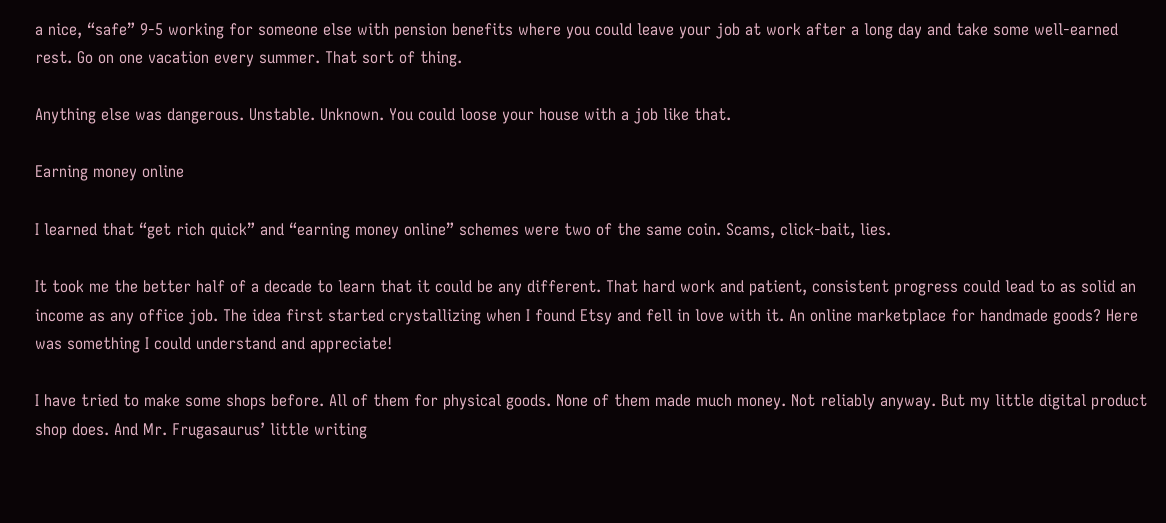a nice, “safe” 9-5 working for someone else with pension benefits where you could leave your job at work after a long day and take some well-earned rest. Go on one vacation every summer. That sort of thing.

Anything else was dangerous. Unstable. Unknown. You could loose your house with a job like that.

Earning money online

I learned that “get rich quick” and “earning money online” schemes were two of the same coin. Scams, click-bait, lies.

It took me the better half of a decade to learn that it could be any different. That hard work and patient, consistent progress could lead to as solid an income as any office job. The idea first started crystallizing when I found Etsy and fell in love with it. An online marketplace for handmade goods? Here was something I could understand and appreciate!

I have tried to make some shops before. All of them for physical goods. None of them made much money. Not reliably anyway. But my little digital product shop does. And Mr. Frugasaurus’ little writing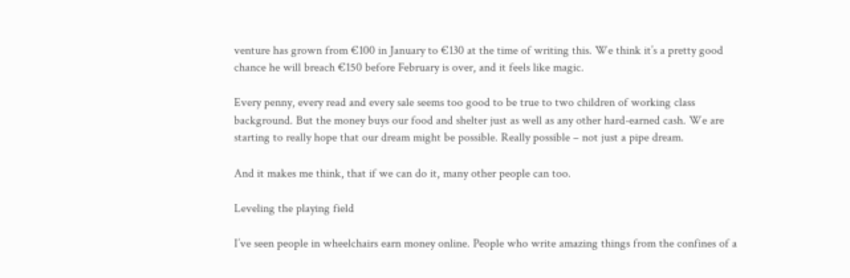venture has grown from €100 in January to €130 at the time of writing this. We think it’s a pretty good chance he will breach €150 before February is over, and it feels like magic.

Every penny, every read and every sale seems too good to be true to two children of working class background. But the money buys our food and shelter just as well as any other hard-earned cash. We are starting to really hope that our dream might be possible. Really possible – not just a pipe dream.

And it makes me think, that if we can do it, many other people can too.

Leveling the playing field

I’ve seen people in wheelchairs earn money online. People who write amazing things from the confines of a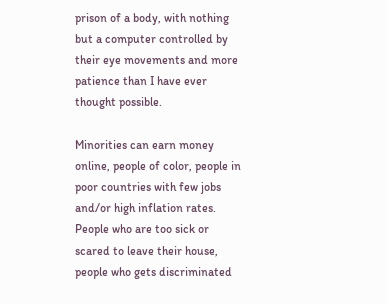prison of a body, with nothing but a computer controlled by their eye movements and more patience than I have ever thought possible.

Minorities can earn money online, people of color, people in poor countries with few jobs and/or high inflation rates. People who are too sick or scared to leave their house, people who gets discriminated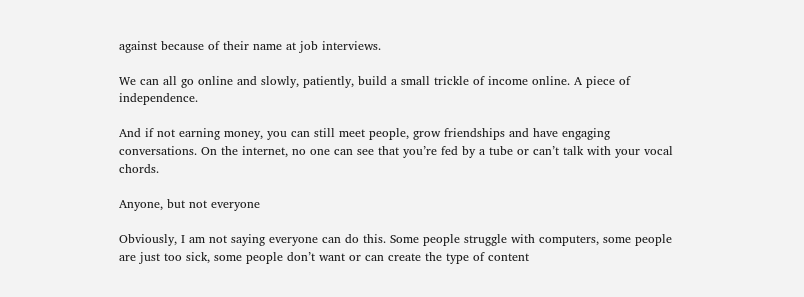against because of their name at job interviews.

We can all go online and slowly, patiently, build a small trickle of income online. A piece of independence.

And if not earning money, you can still meet people, grow friendships and have engaging conversations. On the internet, no one can see that you’re fed by a tube or can’t talk with your vocal chords.

Anyone, but not everyone

Obviously, I am not saying everyone can do this. Some people struggle with computers, some people are just too sick, some people don’t want or can create the type of content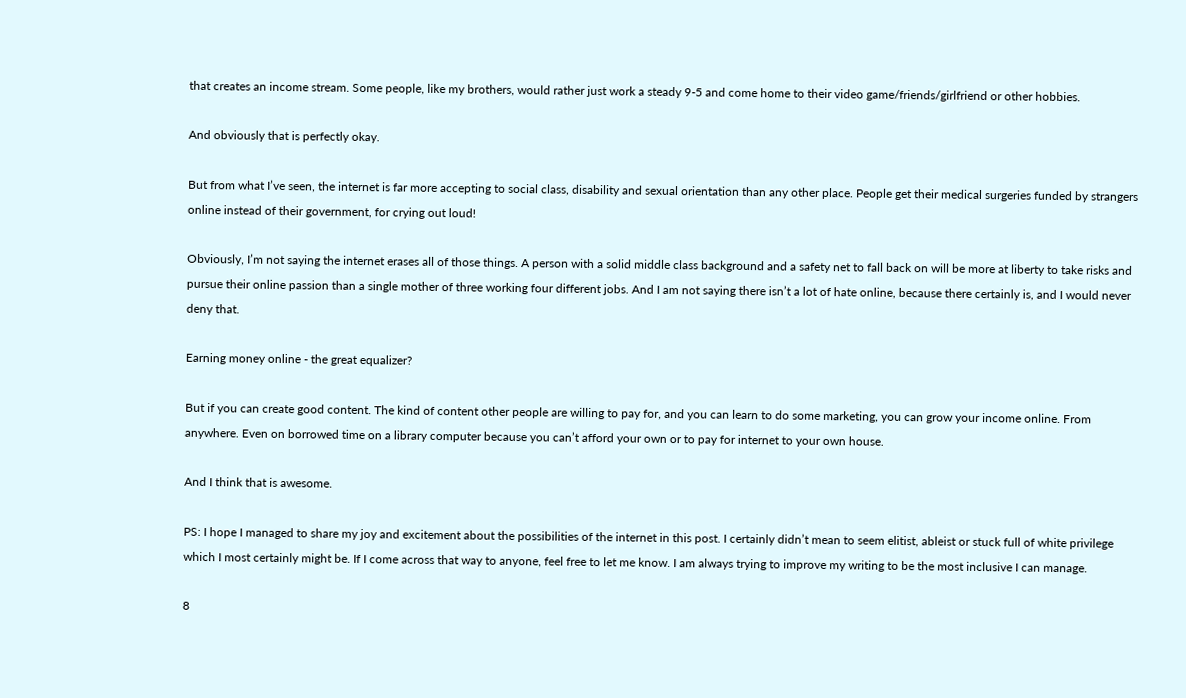that creates an income stream. Some people, like my brothers, would rather just work a steady 9-5 and come home to their video game/friends/girlfriend or other hobbies.

And obviously that is perfectly okay.

But from what I’ve seen, the internet is far more accepting to social class, disability and sexual orientation than any other place. People get their medical surgeries funded by strangers online instead of their government, for crying out loud!

Obviously, I’m not saying the internet erases all of those things. A person with a solid middle class background and a safety net to fall back on will be more at liberty to take risks and pursue their online passion than a single mother of three working four different jobs. And I am not saying there isn’t a lot of hate online, because there certainly is, and I would never deny that.

Earning money online - the great equalizer?

But if you can create good content. The kind of content other people are willing to pay for, and you can learn to do some marketing, you can grow your income online. From anywhere. Even on borrowed time on a library computer because you can’t afford your own or to pay for internet to your own house.

And I think that is awesome.

PS: I hope I managed to share my joy and excitement about the possibilities of the internet in this post. I certainly didn’t mean to seem elitist, ableist or stuck full of white privilege which I most certainly might be. If I come across that way to anyone, feel free to let me know. I am always trying to improve my writing to be the most inclusive I can manage.

8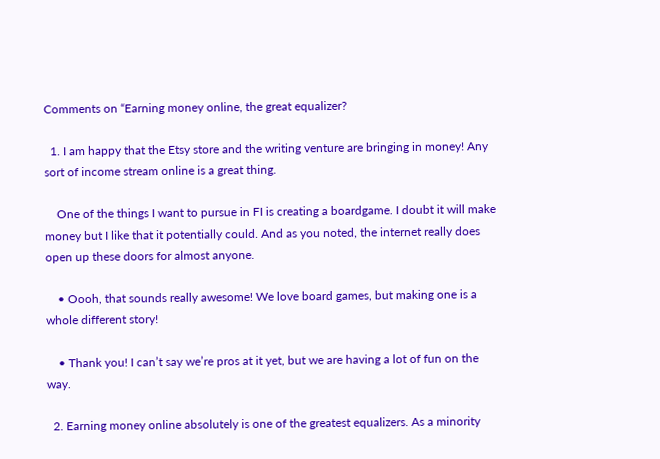Comments on “Earning money online, the great equalizer?

  1. I am happy that the Etsy store and the writing venture are bringing in money! Any sort of income stream online is a great thing.

    One of the things I want to pursue in FI is creating a boardgame. I doubt it will make money but I like that it potentially could. And as you noted, the internet really does open up these doors for almost anyone.

    • Oooh, that sounds really awesome! We love board games, but making one is a whole different story!

    • Thank you! I can’t say we’re pros at it yet, but we are having a lot of fun on the way.

  2. Earning money online absolutely is one of the greatest equalizers. As a minority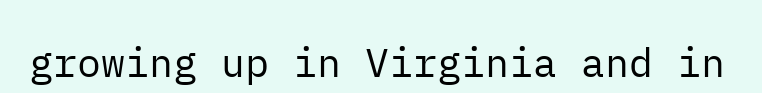growing up in Virginia and in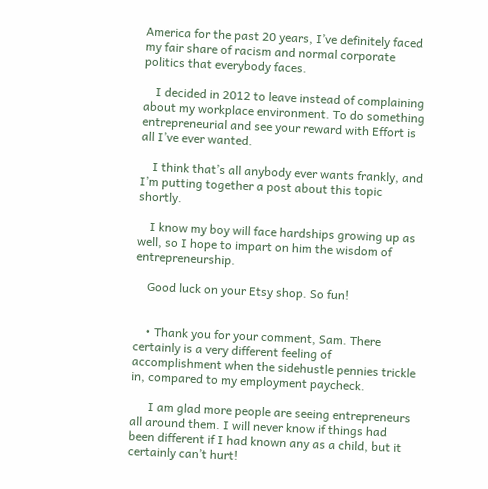America for the past 20 years, I’ve definitely faced my fair share of racism and normal corporate politics that everybody faces.

    I decided in 2012 to leave instead of complaining about my workplace environment. To do something entrepreneurial and see your reward with Effort is all I’ve ever wanted.

    I think that’s all anybody ever wants frankly, and I’m putting together a post about this topic shortly.

    I know my boy will face hardships growing up as well, so I hope to impart on him the wisdom of entrepreneurship.

    Good luck on your Etsy shop. So fun!


    • Thank you for your comment, Sam. There certainly is a very different feeling of accomplishment when the sidehustle pennies trickle in, compared to my employment paycheck.

      I am glad more people are seeing entrepreneurs all around them. I will never know if things had been different if I had known any as a child, but it certainly can’t hurt!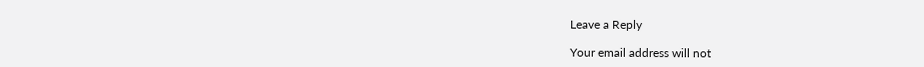Leave a Reply

Your email address will not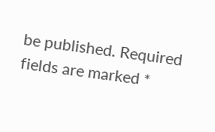be published. Required fields are marked *